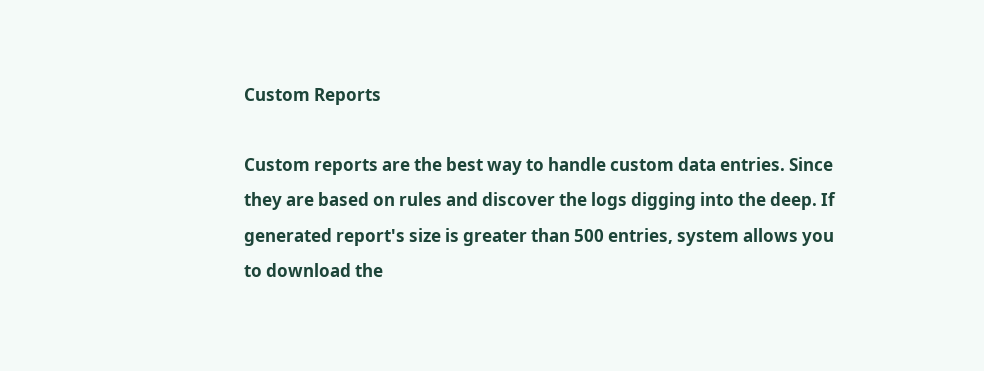Custom Reports

Custom reports are the best way to handle custom data entries. Since they are based on rules and discover the logs digging into the deep. If generated report's size is greater than 500 entries, system allows you to download the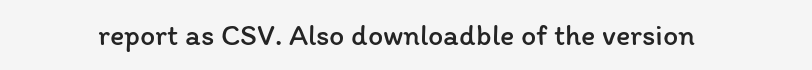report as CSV. Also downloadble of the version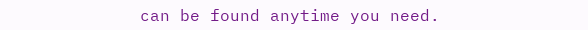can be found anytime you need.